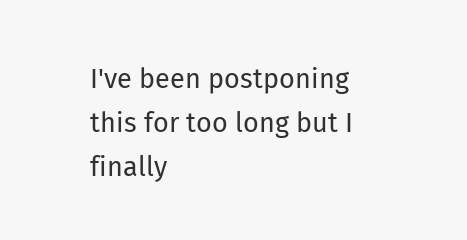I've been postponing this for too long but I finally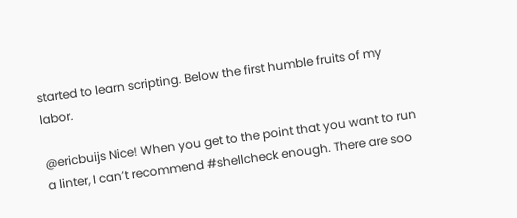started to learn scripting. Below the first humble fruits of my labor.

@ericbuijs Nice! When you get to the point that you want to run a linter, I can’t recommend #shellcheck enough. There are soo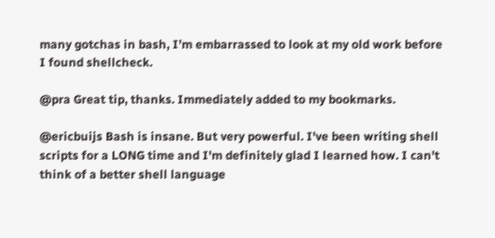many gotchas in bash, I’m embarrassed to look at my old work before I found shellcheck.

@pra Great tip, thanks. Immediately added to my bookmarks.

@ericbuijs Bash is insane. But very powerful. I've been writing shell scripts for a LONG time and I'm definitely glad I learned how. I can't think of a better shell language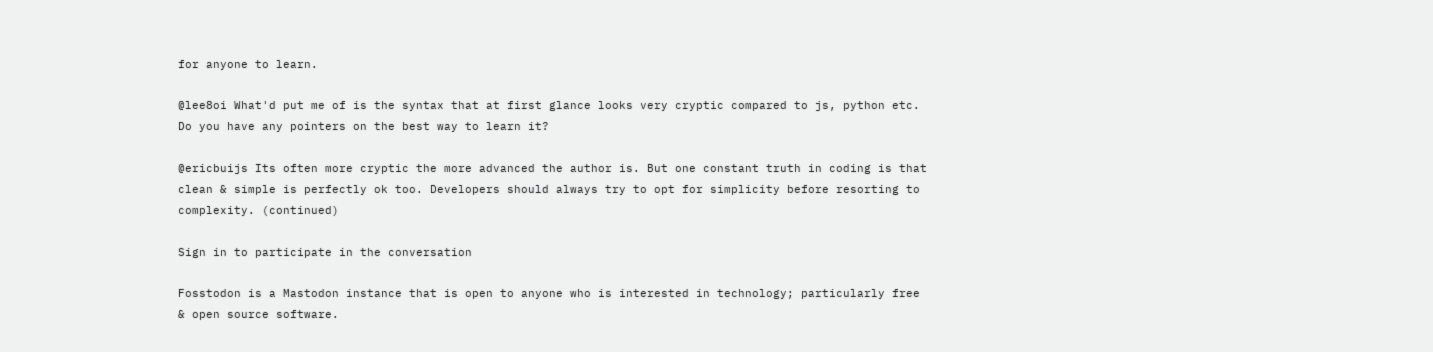for anyone to learn.

@lee8oi What'd put me of is the syntax that at first glance looks very cryptic compared to js, python etc. Do you have any pointers on the best way to learn it?

@ericbuijs Its often more cryptic the more advanced the author is. But one constant truth in coding is that clean & simple is perfectly ok too. Developers should always try to opt for simplicity before resorting to complexity. (continued)

Sign in to participate in the conversation

Fosstodon is a Mastodon instance that is open to anyone who is interested in technology; particularly free & open source software.